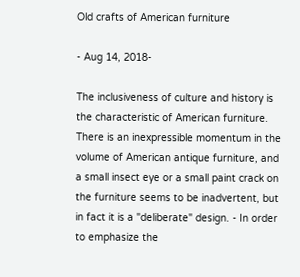Old crafts of American furniture

- Aug 14, 2018-

The inclusiveness of culture and history is the characteristic of American furniture. There is an inexpressible momentum in the volume of American antique furniture, and a small insect eye or a small paint crack on the furniture seems to be inadvertent, but in fact it is a "deliberate" design. - In order to emphasize the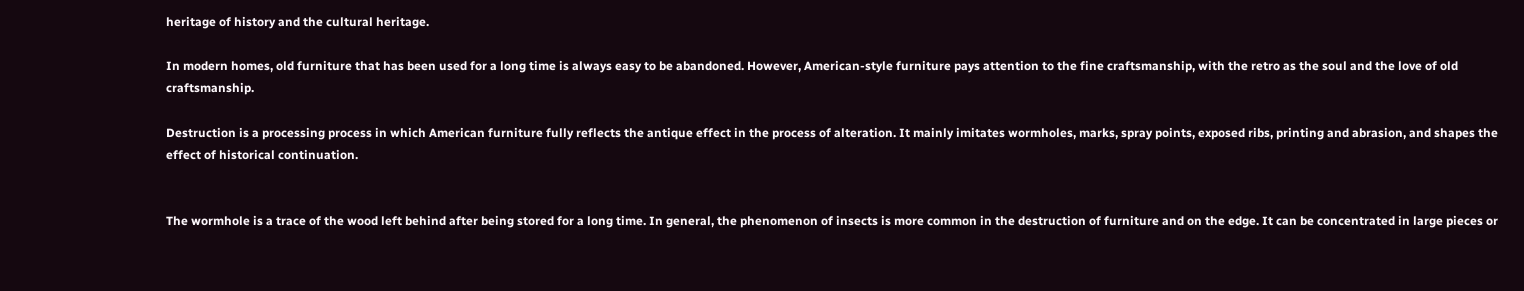heritage of history and the cultural heritage.

In modern homes, old furniture that has been used for a long time is always easy to be abandoned. However, American-style furniture pays attention to the fine craftsmanship, with the retro as the soul and the love of old craftsmanship.

Destruction is a processing process in which American furniture fully reflects the antique effect in the process of alteration. It mainly imitates wormholes, marks, spray points, exposed ribs, printing and abrasion, and shapes the effect of historical continuation.


The wormhole is a trace of the wood left behind after being stored for a long time. In general, the phenomenon of insects is more common in the destruction of furniture and on the edge. It can be concentrated in large pieces or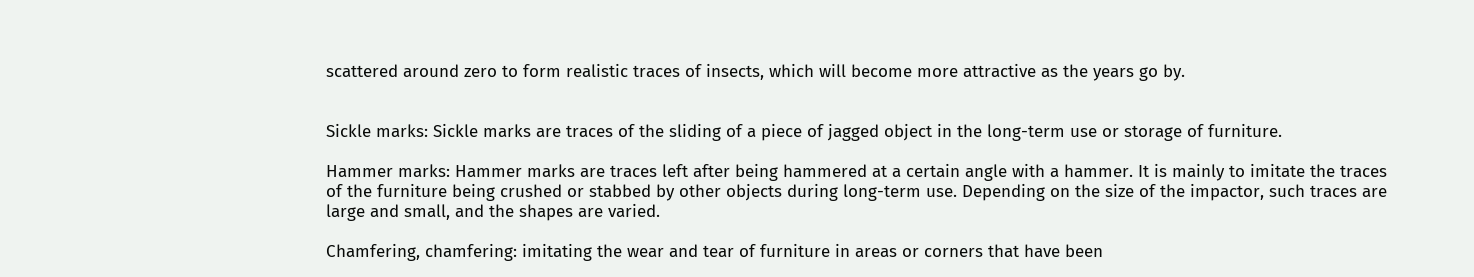scattered around zero to form realistic traces of insects, which will become more attractive as the years go by.


Sickle marks: Sickle marks are traces of the sliding of a piece of jagged object in the long-term use or storage of furniture.

Hammer marks: Hammer marks are traces left after being hammered at a certain angle with a hammer. It is mainly to imitate the traces of the furniture being crushed or stabbed by other objects during long-term use. Depending on the size of the impactor, such traces are large and small, and the shapes are varied.

Chamfering, chamfering: imitating the wear and tear of furniture in areas or corners that have been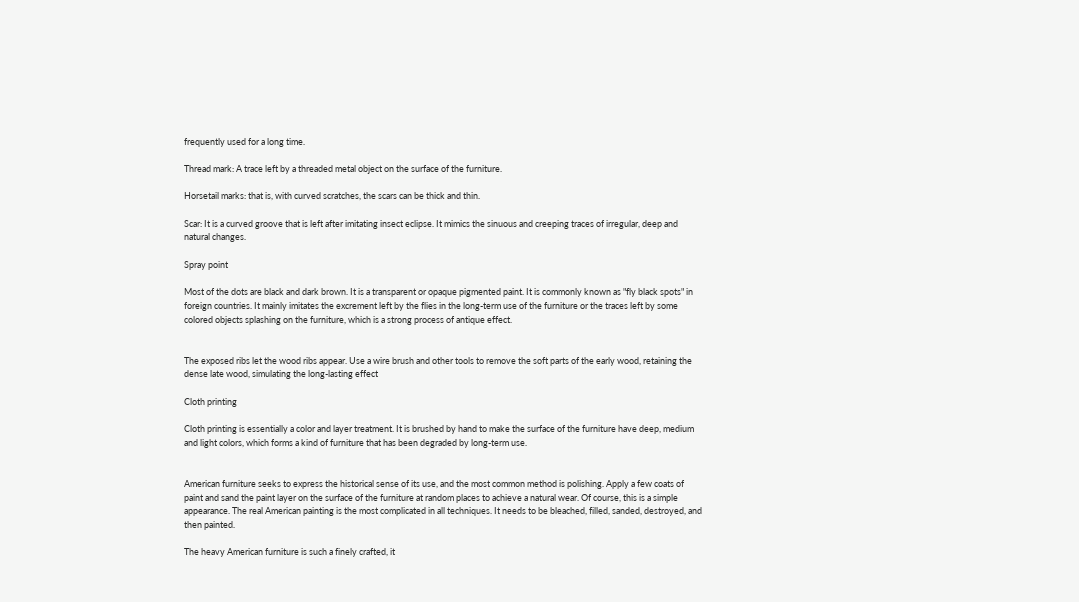frequently used for a long time.

Thread mark: A trace left by a threaded metal object on the surface of the furniture.

Horsetail marks: that is, with curved scratches, the scars can be thick and thin.

Scar: It is a curved groove that is left after imitating insect eclipse. It mimics the sinuous and creeping traces of irregular, deep and natural changes.

Spray point

Most of the dots are black and dark brown. It is a transparent or opaque pigmented paint. It is commonly known as "fly black spots" in foreign countries. It mainly imitates the excrement left by the flies in the long-term use of the furniture or the traces left by some colored objects splashing on the furniture, which is a strong process of antique effect.


The exposed ribs let the wood ribs appear. Use a wire brush and other tools to remove the soft parts of the early wood, retaining the dense late wood, simulating the long-lasting effect

Cloth printing

Cloth printing is essentially a color and layer treatment. It is brushed by hand to make the surface of the furniture have deep, medium and light colors, which forms a kind of furniture that has been degraded by long-term use.


American furniture seeks to express the historical sense of its use, and the most common method is polishing. Apply a few coats of paint and sand the paint layer on the surface of the furniture at random places to achieve a natural wear. Of course, this is a simple appearance. The real American painting is the most complicated in all techniques. It needs to be bleached, filled, sanded, destroyed, and then painted.

The heavy American furniture is such a finely crafted, it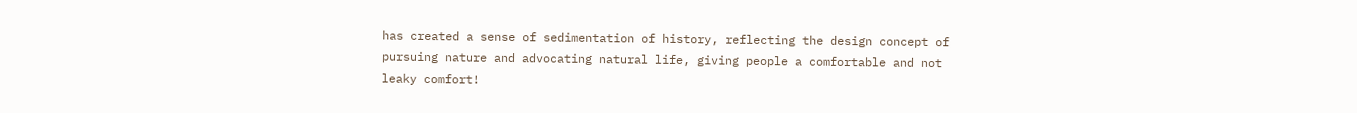has created a sense of sedimentation of history, reflecting the design concept of pursuing nature and advocating natural life, giving people a comfortable and not leaky comfort!